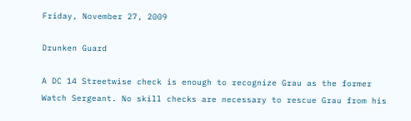Friday, November 27, 2009

Drunken Guard

A DC 14 Streetwise check is enough to recognize Grau as the former Watch Sergeant. No skill checks are necessary to rescue Grau from his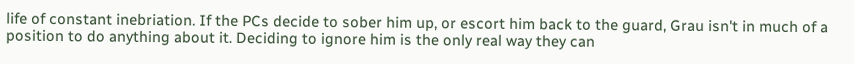life of constant inebriation. If the PCs decide to sober him up, or escort him back to the guard, Grau isn't in much of a position to do anything about it. Deciding to ignore him is the only real way they can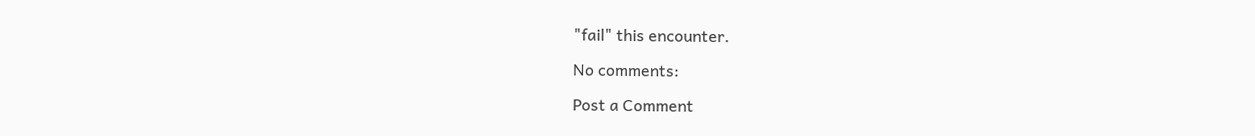"fail" this encounter.

No comments:

Post a Comment